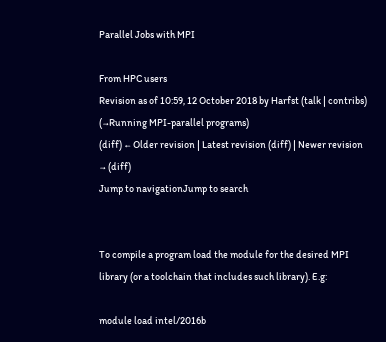Parallel Jobs with MPI

From HPC users
Revision as of 10:59, 12 October 2018 by Harfst (talk | contribs) (→Running MPI-parallel programs)
(diff) ← Older revision | Latest revision (diff) | Newer revision → (diff)
Jump to navigationJump to search


To compile a program load the module for the desired MPI library (or a toolchain that includes such library). E.g:

module load intel/2016b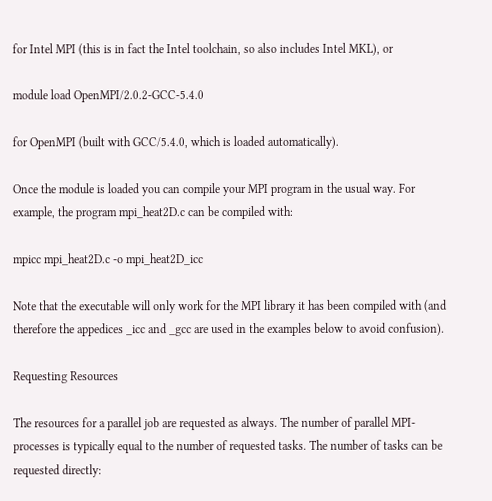for Intel MPI (this is in fact the Intel toolchain, so also includes Intel MKL), or

module load OpenMPI/2.0.2-GCC-5.4.0

for OpenMPI (built with GCC/5.4.0, which is loaded automatically).

Once the module is loaded you can compile your MPI program in the usual way. For example, the program mpi_heat2D.c can be compiled with:

mpicc mpi_heat2D.c -o mpi_heat2D_icc

Note that the executable will only work for the MPI library it has been compiled with (and therefore the appedices _icc and _gcc are used in the examples below to avoid confusion).

Requesting Resources

The resources for a parallel job are requested as always. The number of parallel MPI-processes is typically equal to the number of requested tasks. The number of tasks can be requested directly: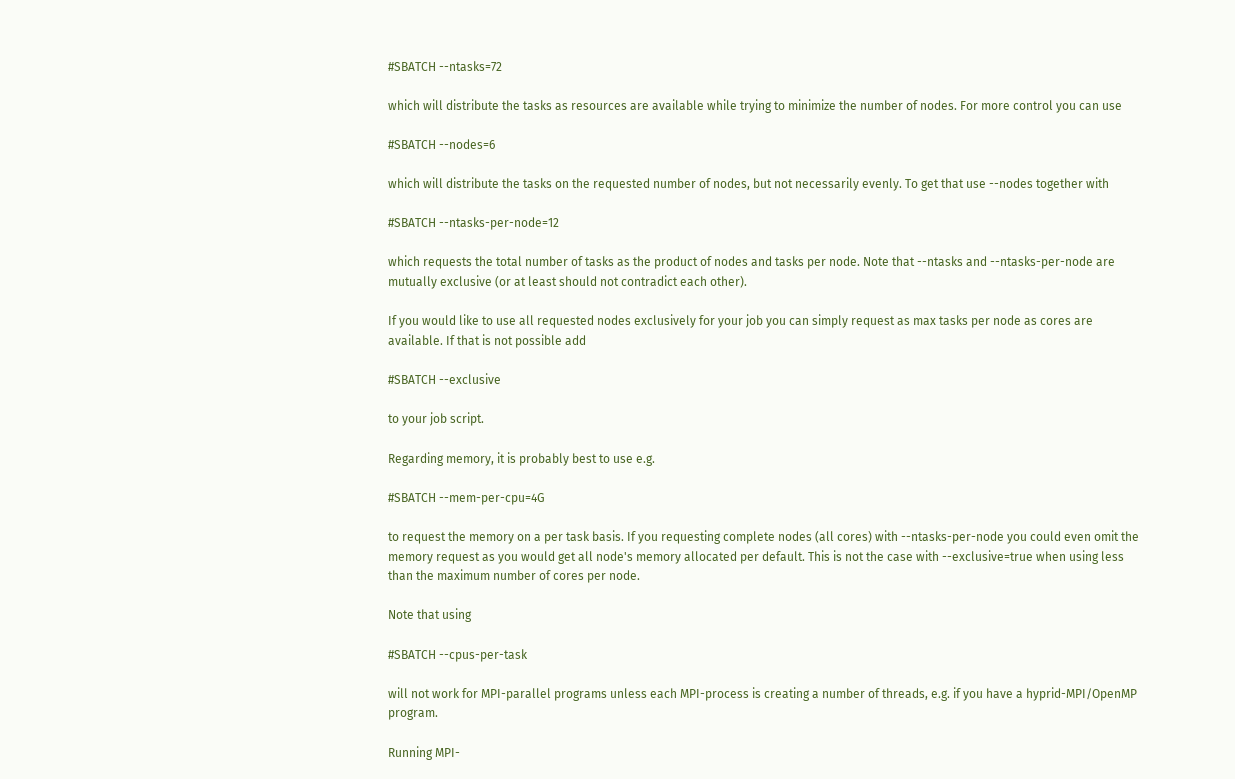#SBATCH --ntasks=72

which will distribute the tasks as resources are available while trying to minimize the number of nodes. For more control you can use

#SBATCH --nodes=6

which will distribute the tasks on the requested number of nodes, but not necessarily evenly. To get that use --nodes together with

#SBATCH --ntasks-per-node=12

which requests the total number of tasks as the product of nodes and tasks per node. Note that --ntasks and --ntasks-per-node are mutually exclusive (or at least should not contradict each other).

If you would like to use all requested nodes exclusively for your job you can simply request as max tasks per node as cores are available. If that is not possible add

#SBATCH --exclusive

to your job script.

Regarding memory, it is probably best to use e.g.

#SBATCH --mem-per-cpu=4G

to request the memory on a per task basis. If you requesting complete nodes (all cores) with --ntasks-per-node you could even omit the memory request as you would get all node's memory allocated per default. This is not the case with --exclusive=true when using less than the maximum number of cores per node.

Note that using

#SBATCH --cpus-per-task

will not work for MPI-parallel programs unless each MPI-process is creating a number of threads, e.g. if you have a hyprid-MPI/OpenMP program.

Running MPI-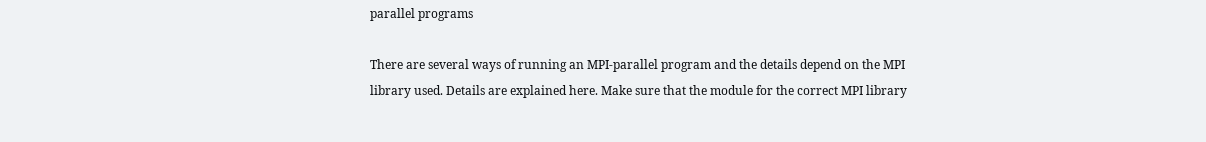parallel programs

There are several ways of running an MPI-parallel program and the details depend on the MPI library used. Details are explained here. Make sure that the module for the correct MPI library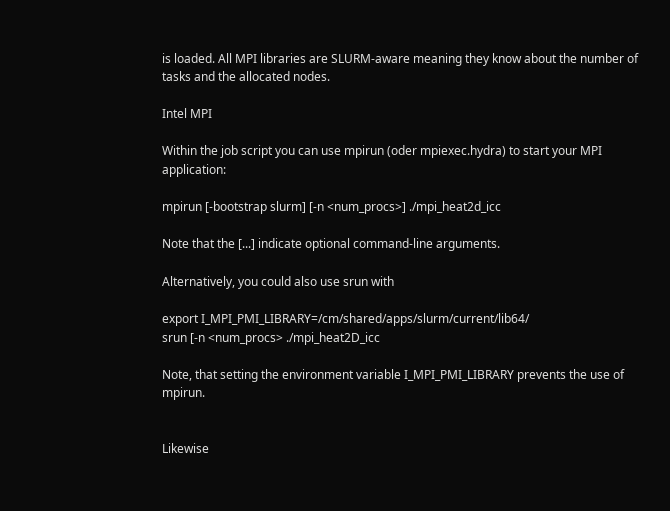is loaded. All MPI libraries are SLURM-aware meaning they know about the number of tasks and the allocated nodes.

Intel MPI

Within the job script you can use mpirun (oder mpiexec.hydra) to start your MPI application:

mpirun [-bootstrap slurm] [-n <num_procs>] ./mpi_heat2d_icc

Note that the [...] indicate optional command-line arguments.

Alternatively, you could also use srun with

export I_MPI_PMI_LIBRARY=/cm/shared/apps/slurm/current/lib64/
srun [-n <num_procs> ./mpi_heat2D_icc

Note, that setting the environment variable I_MPI_PMI_LIBRARY prevents the use of mpirun.


Likewise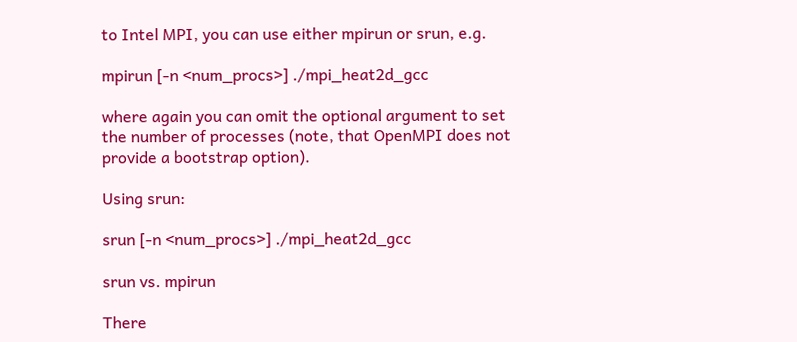to Intel MPI, you can use either mpirun or srun, e.g.

mpirun [-n <num_procs>] ./mpi_heat2d_gcc

where again you can omit the optional argument to set the number of processes (note, that OpenMPI does not provide a bootstrap option).

Using srun:

srun [-n <num_procs>] ./mpi_heat2d_gcc

srun vs. mpirun

There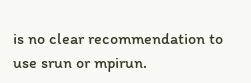is no clear recommendation to use srun or mpirun.